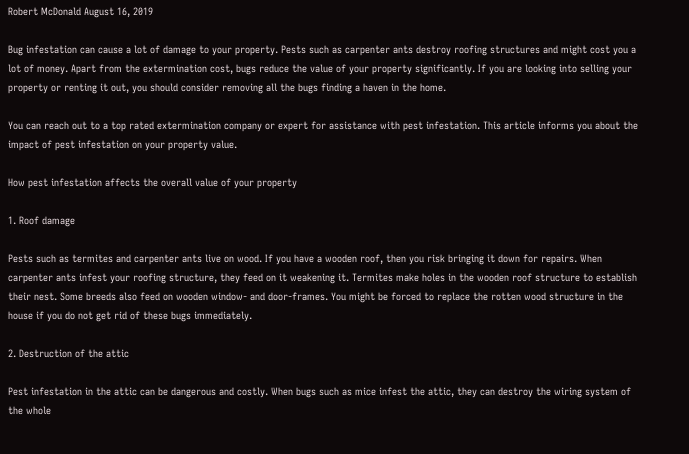Robert McDonald August 16, 2019

Bug infestation can cause a lot of damage to your property. Pests such as carpenter ants destroy roofing structures and might cost you a lot of money. Apart from the extermination cost, bugs reduce the value of your property significantly. If you are looking into selling your property or renting it out, you should consider removing all the bugs finding a haven in the home.

You can reach out to a top rated extermination company or expert for assistance with pest infestation. This article informs you about the impact of pest infestation on your property value.

How pest infestation affects the overall value of your property

1. Roof damage

Pests such as termites and carpenter ants live on wood. If you have a wooden roof, then you risk bringing it down for repairs. When carpenter ants infest your roofing structure, they feed on it weakening it. Termites make holes in the wooden roof structure to establish their nest. Some breeds also feed on wooden window- and door-frames. You might be forced to replace the rotten wood structure in the house if you do not get rid of these bugs immediately.

2. Destruction of the attic

Pest infestation in the attic can be dangerous and costly. When bugs such as mice infest the attic, they can destroy the wiring system of the whole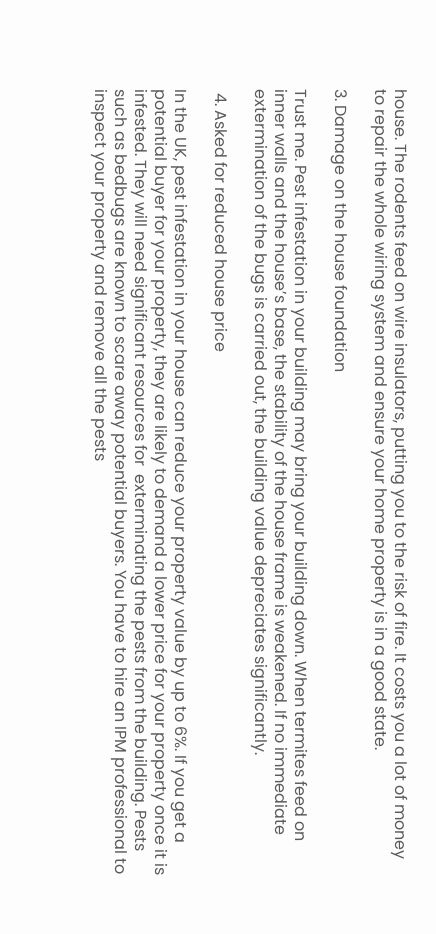house. The rodents feed on wire insulators, putting you to the risk of fire. It costs you a lot of money to repair the whole wiring system and ensure your home property is in a good state.

3. Damage on the house foundation

Trust me. Pest infestation in your building may bring your building down. When termites feed on inner walls and the house’s base, the stability of the house frame is weakened. If no immediate extermination of the bugs is carried out, the building value depreciates significantly.

 4. Asked for reduced house price

In the UK, pest infestation in your house can reduce your property value by up to 6%. If you get a potential buyer for your property, they are likely to demand a lower price for your property once it is infested. They will need significant resources for  exterminating the pests from the building. Pests such as bedbugs are known to scare away potential buyers. You have to hire an IPM professional to inspect your property and remove all the pests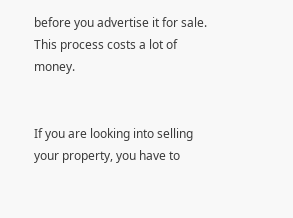before you advertise it for sale. This process costs a lot of money.


If you are looking into selling your property, you have to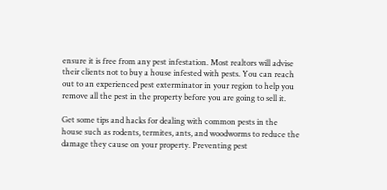ensure it is free from any pest infestation. Most realtors will advise their clients not to buy a house infested with pests. You can reach out to an experienced pest exterminator in your region to help you remove all the pest in the property before you are going to sell it.

Get some tips and hacks for dealing with common pests in the house such as rodents, termites, ants, and woodworms to reduce the damage they cause on your property. Preventing pest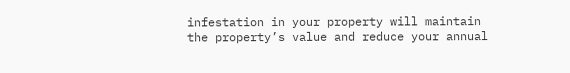infestation in your property will maintain the property’s value and reduce your annual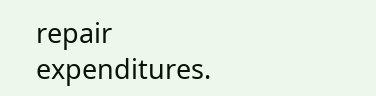repair expenditures.